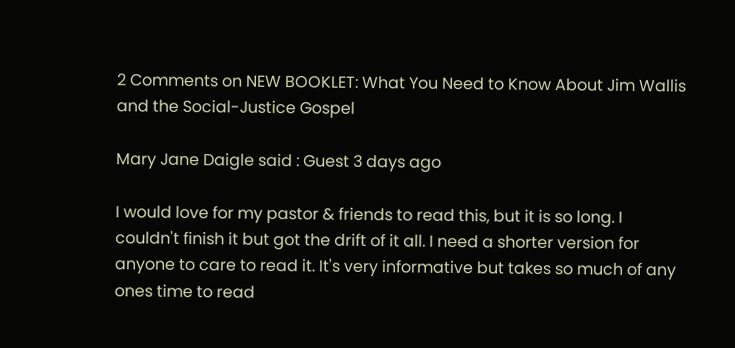2 Comments on NEW BOOKLET: What You Need to Know About Jim Wallis and the Social-Justice Gospel

Mary Jane Daigle said : Guest 3 days ago

I would love for my pastor & friends to read this, but it is so long. I couldn't finish it but got the drift of it all. I need a shorter version for anyone to care to read it. It's very informative but takes so much of any ones time to read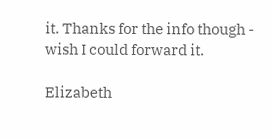it. Thanks for the info though - wish I could forward it.

Elizabeth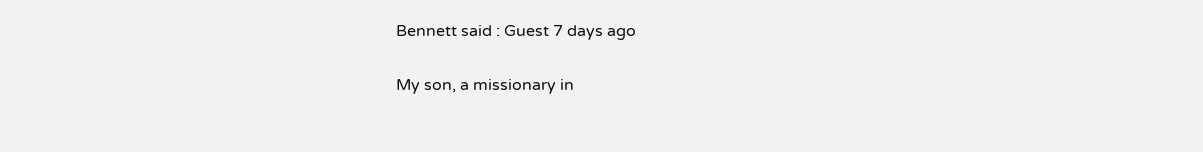Bennett said : Guest 7 days ago

My son, a missionary in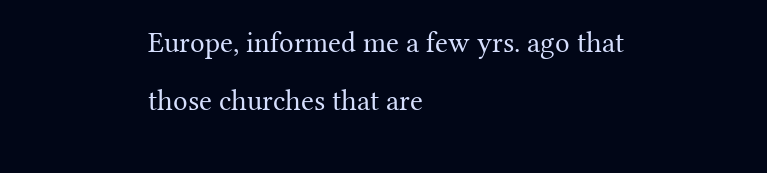Europe, informed me a few yrs. ago that those churches that are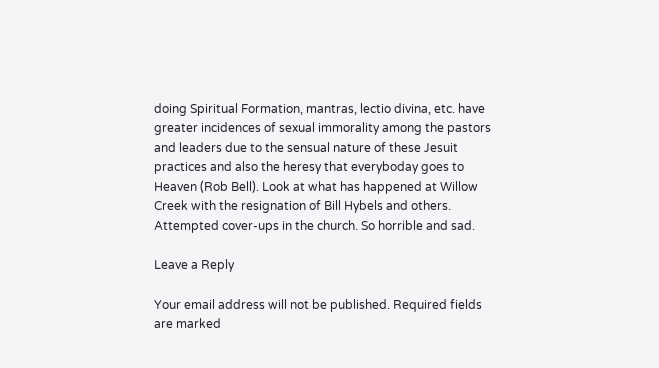doing Spiritual Formation, mantras, lectio divina, etc. have greater incidences of sexual immorality among the pastors and leaders due to the sensual nature of these Jesuit practices and also the heresy that everyboday goes to Heaven (Rob Bell). Look at what has happened at Willow Creek with the resignation of Bill Hybels and others. Attempted cover-ups in the church. So horrible and sad.

Leave a Reply

Your email address will not be published. Required fields are marked